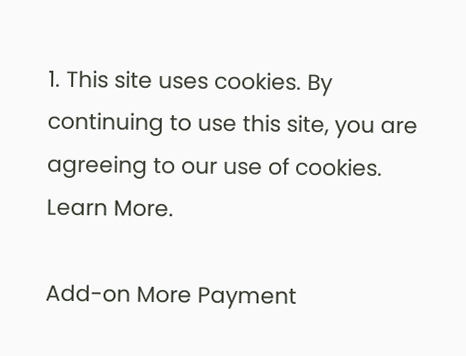1. This site uses cookies. By continuing to use this site, you are agreeing to our use of cookies. Learn More.

Add-on More Payment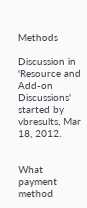Methods

Discussion in 'Resource and Add-on Discussions' started by vbresults, Mar 18, 2012.


What payment method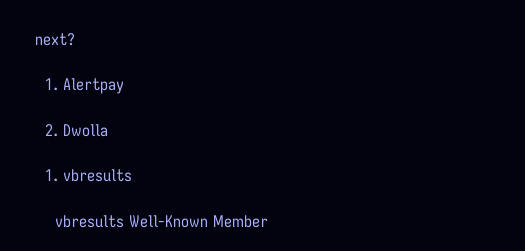next?

  1. Alertpay

  2. Dwolla

  1. vbresults

    vbresults Well-Known Member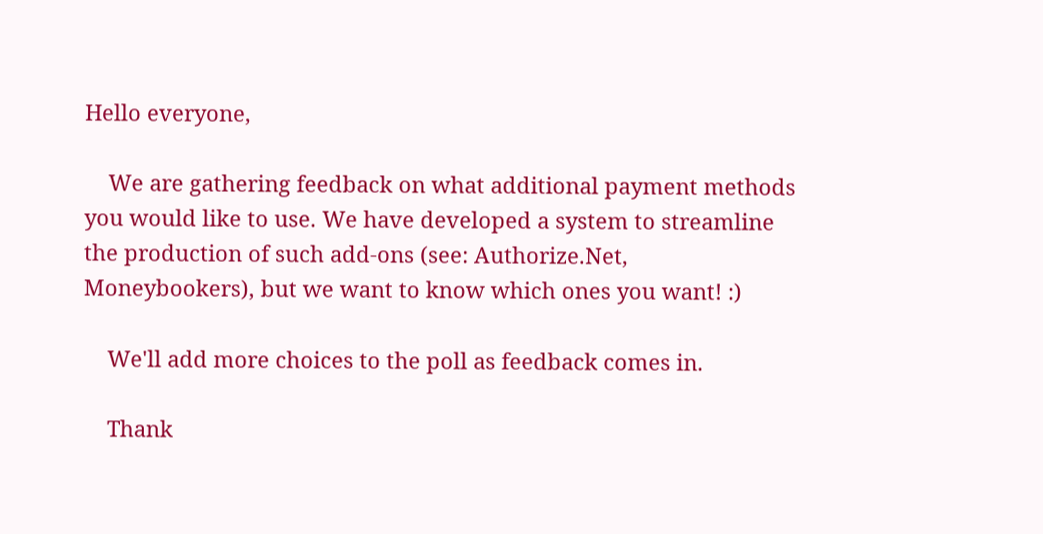Hello everyone,

    We are gathering feedback on what additional payment methods you would like to use. We have developed a system to streamline the production of such add-ons (see: Authorize.Net, Moneybookers), but we want to know which ones you want! :)

    We'll add more choices to the poll as feedback comes in.

    Thank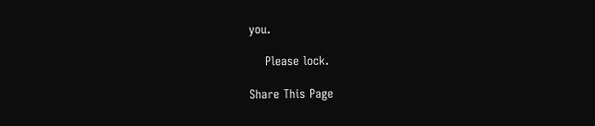you.

    Please lock.

Share This Page